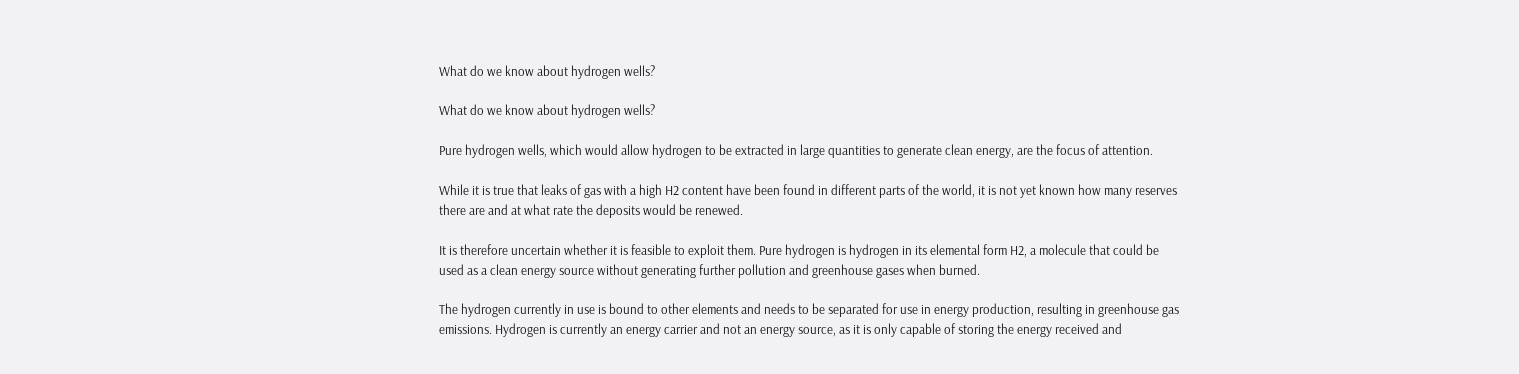What do we know about hydrogen wells?

What do we know about hydrogen wells?

Pure hydrogen wells, which would allow hydrogen to be extracted in large quantities to generate clean energy, are the focus of attention.

While it is true that leaks of gas with a high H2 content have been found in different parts of the world, it is not yet known how many reserves there are and at what rate the deposits would be renewed.

It is therefore uncertain whether it is feasible to exploit them. Pure hydrogen is hydrogen in its elemental form H2, a molecule that could be used as a clean energy source without generating further pollution and greenhouse gases when burned.

The hydrogen currently in use is bound to other elements and needs to be separated for use in energy production, resulting in greenhouse gas emissions. Hydrogen is currently an energy carrier and not an energy source, as it is only capable of storing the energy received and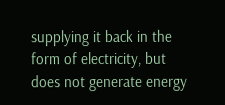supplying it back in the form of electricity, but does not generate energy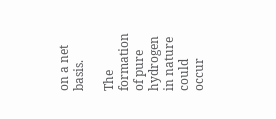on a net basis.

The formation of pure hydrogen in nature could occur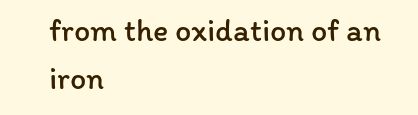from the oxidation of an iron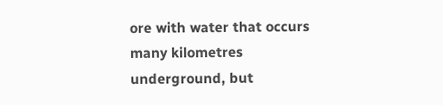ore with water that occurs many kilometres underground, but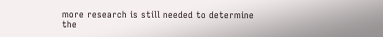more research is still needed to determine the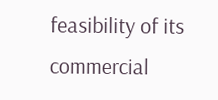feasibility of its commercial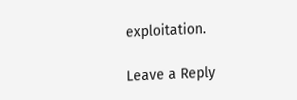exploitation.

Leave a Reply